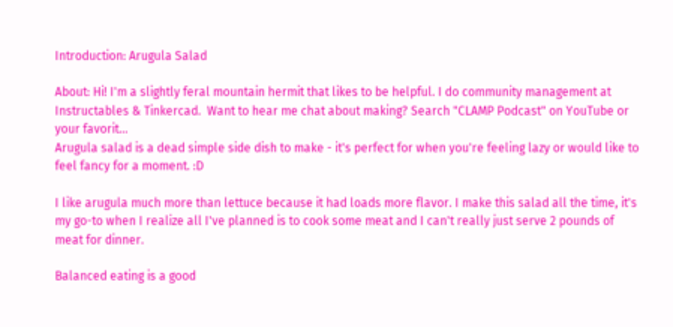Introduction: Arugula Salad

About: Hi! I'm a slightly feral mountain hermit that likes to be helpful. I do community management at Instructables & Tinkercad.  Want to hear me chat about making? Search "CLAMP Podcast" on YouTube or your favorit…
Arugula salad is a dead simple side dish to make - it's perfect for when you're feeling lazy or would like to feel fancy for a moment. :D

I like arugula much more than lettuce because it had loads more flavor. I make this salad all the time, it's my go-to when I realize all I've planned is to cook some meat and I can't really just serve 2 pounds of meat for dinner.

Balanced eating is a good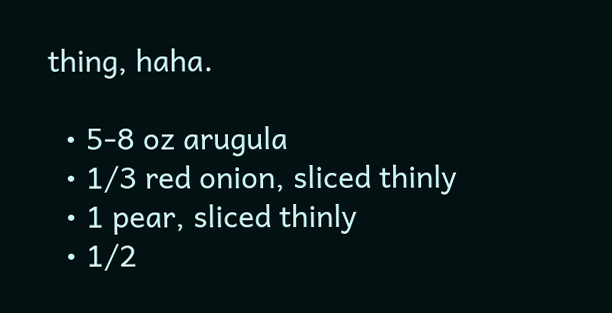thing, haha.

  • 5-8 oz arugula
  • 1/3 red onion, sliced thinly
  • 1 pear, sliced thinly
  • 1/2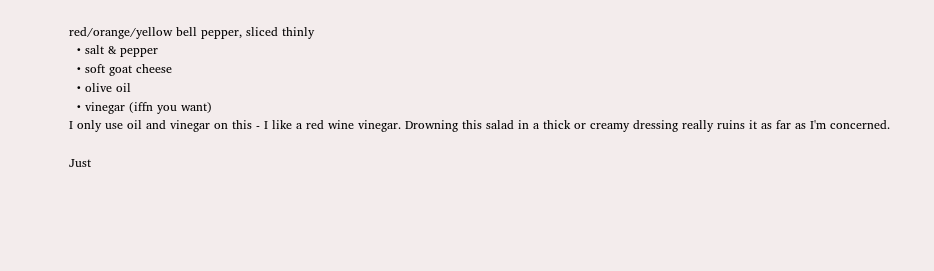red/orange/yellow bell pepper, sliced thinly
  • salt & pepper
  • soft goat cheese
  • olive oil
  • vinegar (iffn you want)
I only use oil and vinegar on this - I like a red wine vinegar. Drowning this salad in a thick or creamy dressing really ruins it as far as I'm concerned.

Just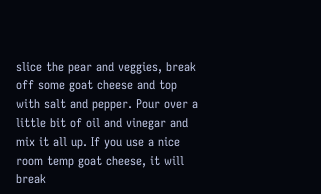slice the pear and veggies, break off some goat cheese and top with salt and pepper. Pour over a little bit of oil and vinegar and mix it all up. If you use a nice room temp goat cheese, it will break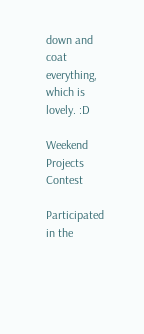down and coat everything, which is lovely. :D

Weekend Projects Contest

Participated in the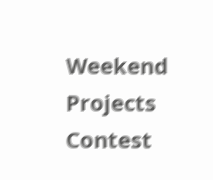Weekend Projects Contest